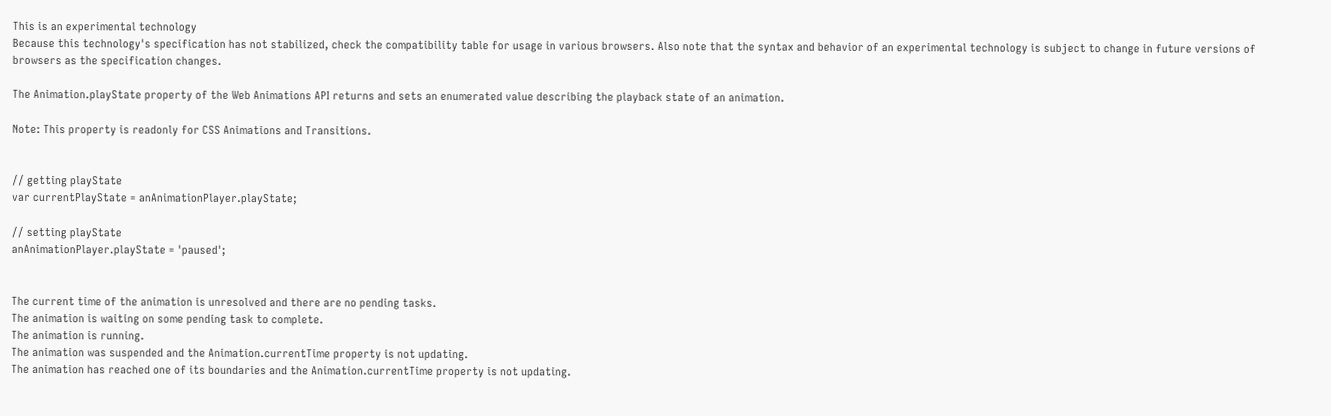This is an experimental technology
Because this technology's specification has not stabilized, check the compatibility table for usage in various browsers. Also note that the syntax and behavior of an experimental technology is subject to change in future versions of browsers as the specification changes.

The Animation.playState property of the Web Animations API returns and sets an enumerated value describing the playback state of an animation.

Note: This property is readonly for CSS Animations and Transitions.


// getting playState
var currentPlayState = anAnimationPlayer.playState;

// setting playState
anAnimationPlayer.playState = 'paused';


The current time of the animation is unresolved and there are no pending tasks.
The animation is waiting on some pending task to complete.
The animation is running.
The animation was suspended and the Animation.currentTime property is not updating.
The animation has reached one of its boundaries and the Animation.currentTime property is not updating.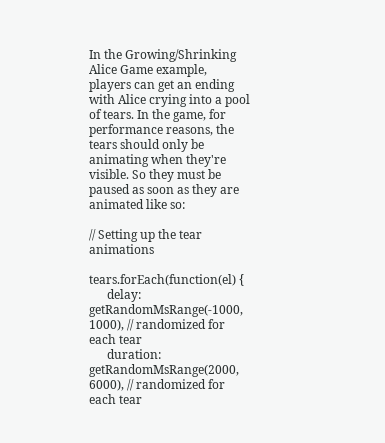In the Growing/Shrinking Alice Game example, players can get an ending with Alice crying into a pool of tears. In the game, for performance reasons, the tears should only be animating when they're visible. So they must be paused as soon as they are animated like so:

// Setting up the tear animations

tears.forEach(function(el) {
      delay: getRandomMsRange(-1000, 1000), // randomized for each tear
      duration: getRandomMsRange(2000, 6000), // randomized for each tear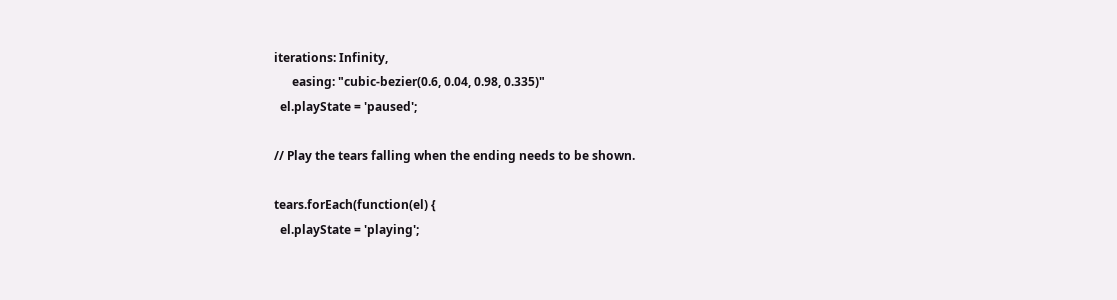iterations: Infinity,
      easing: "cubic-bezier(0.6, 0.04, 0.98, 0.335)"
  el.playState = 'paused';

// Play the tears falling when the ending needs to be shown.

tears.forEach(function(el) {
  el.playState = 'playing';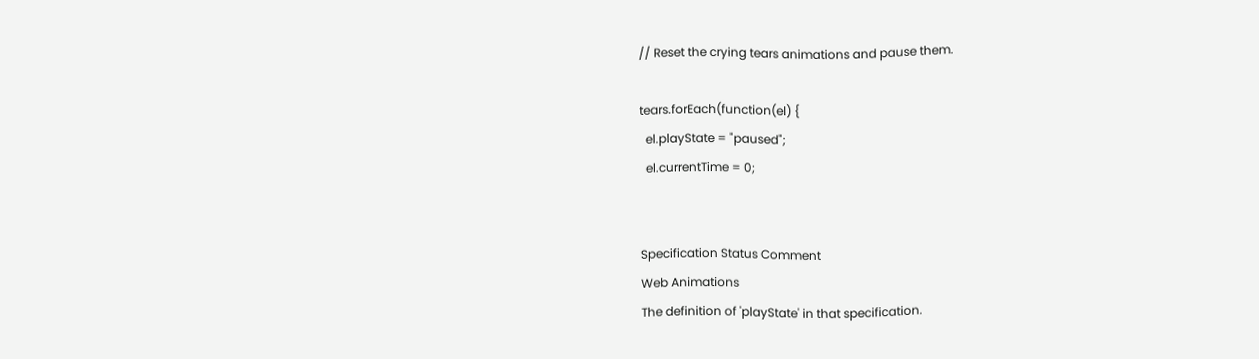// Reset the crying tears animations and pause them.

tears.forEach(function(el) {
  el.playState = "paused";
  el.currentTime = 0;


Specification Status Comment
Web Animations
The definition of 'playState' in that specification.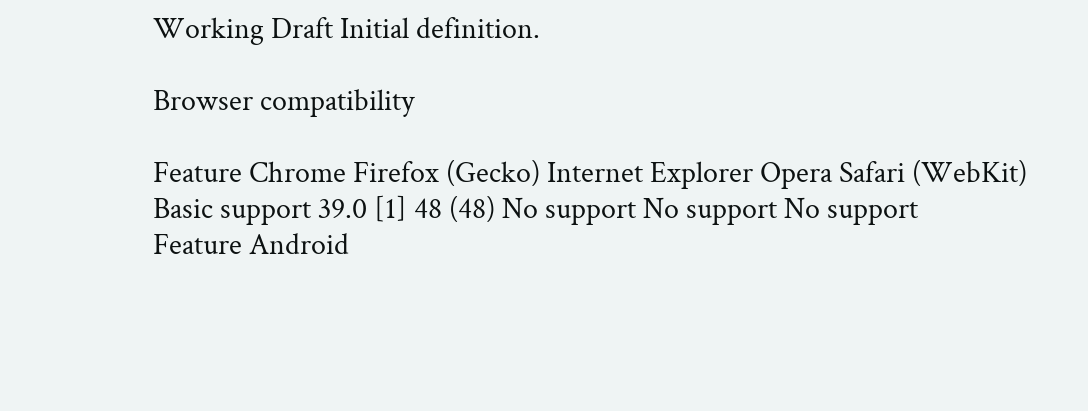Working Draft Initial definition.

Browser compatibility

Feature Chrome Firefox (Gecko) Internet Explorer Opera Safari (WebKit)
Basic support 39.0 [1] 48 (48) No support No support No support
Feature Android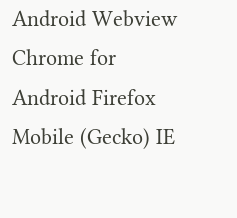Android Webview Chrome for Android Firefox Mobile (Gecko) IE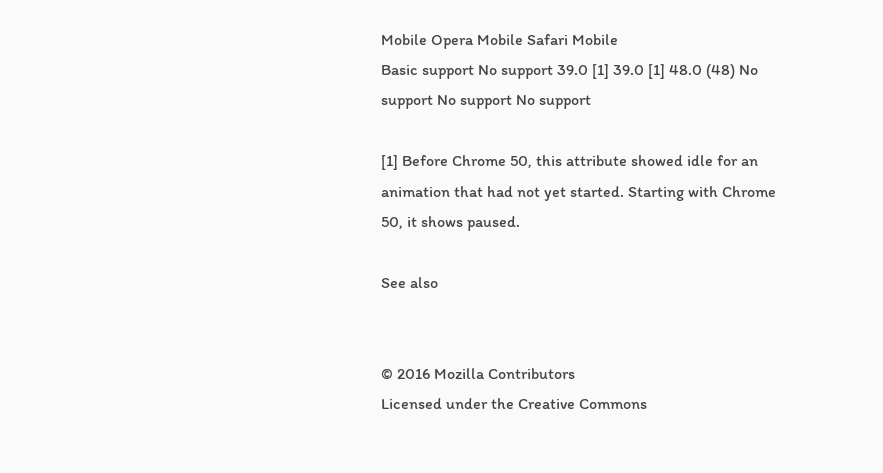Mobile Opera Mobile Safari Mobile
Basic support No support 39.0 [1] 39.0 [1] 48.0 (48) No support No support No support

[1] Before Chrome 50, this attribute showed idle for an animation that had not yet started. Starting with Chrome 50, it shows paused.

See also


© 2016 Mozilla Contributors
Licensed under the Creative Commons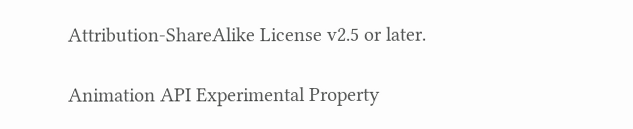Attribution-ShareAlike License v2.5 or later.

Animation API Experimental Property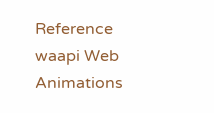Reference waapi Web Animations